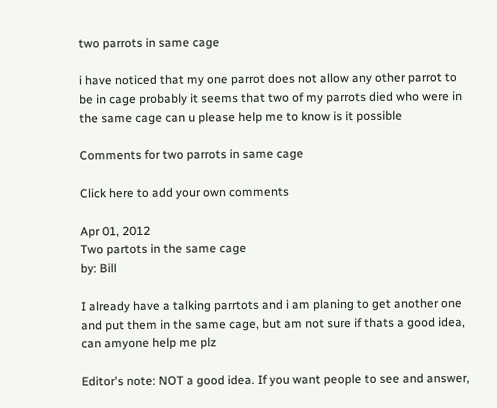two parrots in same cage

i have noticed that my one parrot does not allow any other parrot to be in cage probably it seems that two of my parrots died who were in the same cage can u please help me to know is it possible

Comments for two parrots in same cage

Click here to add your own comments

Apr 01, 2012
Two partots in the same cage
by: Bill

I already have a talking parrtots and i am planing to get another one and put them in the same cage, but am not sure if thats a good idea, can amyone help me plz

Editor's note: NOT a good idea. If you want people to see and answer,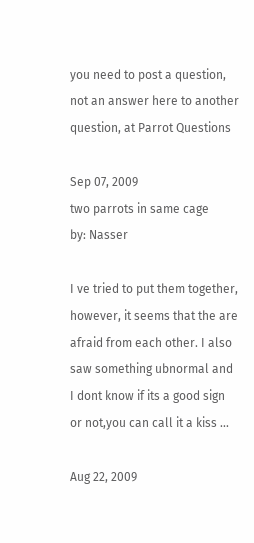you need to post a question, not an answer here to another question, at Parrot Questions

Sep 07, 2009
two parrots in same cage
by: Nasser

I ve tried to put them together, however, it seems that the are afraid from each other. I also saw something ubnormal and I dont know if its a good sign or not,you can call it a kiss ...

Aug 22, 2009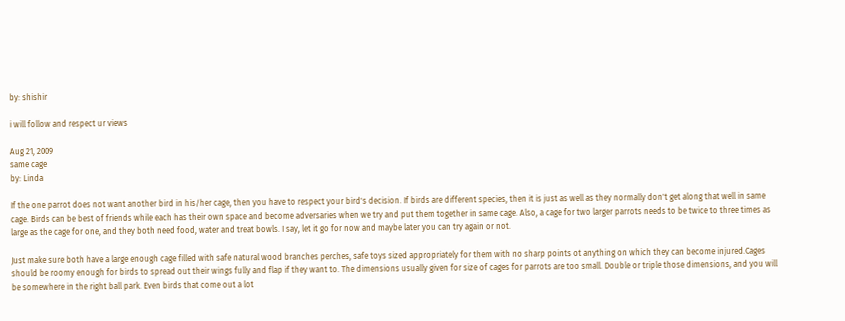by: shishir

i will follow and respect ur views

Aug 21, 2009
same cage
by: Linda

If the one parrot does not want another bird in his/her cage, then you have to respect your bird's decision. If birds are different species, then it is just as well as they normally don't get along that well in same cage. Birds can be best of friends while each has their own space and become adversaries when we try and put them together in same cage. Also, a cage for two larger parrots needs to be twice to three times as large as the cage for one, and they both need food, water and treat bowls. I say, let it go for now and maybe later you can try again or not.

Just make sure both have a large enough cage filled with safe natural wood branches perches, safe toys sized appropriately for them with no sharp points ot anything on which they can become injured.Cages should be roomy enough for birds to spread out their wings fully and flap if they want to. The dimensions usually given for size of cages for parrots are too small. Double or triple those dimensions, and you will be somewhere in the right ball park. Even birds that come out a lot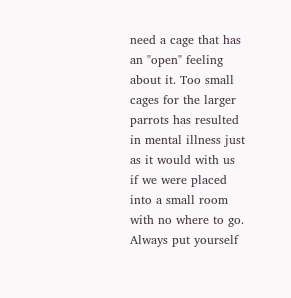need a cage that has an "open" feeling about it. Too small cages for the larger parrots has resulted in mental illness just as it would with us if we were placed into a small room with no where to go. Always put yourself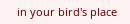in your bird's place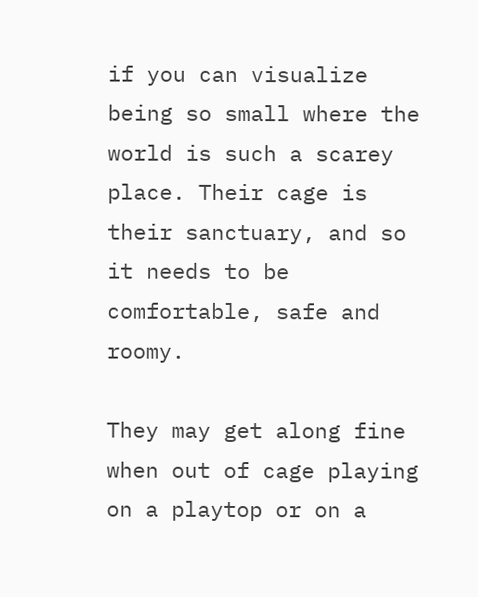if you can visualize being so small where the world is such a scarey place. Their cage is their sanctuary, and so it needs to be comfortable, safe and roomy.

They may get along fine when out of cage playing on a playtop or on a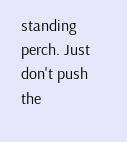standing perch. Just don't push the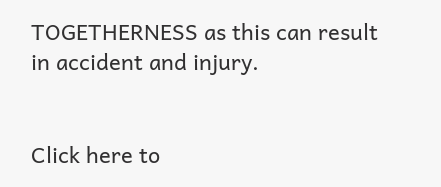TOGETHERNESS as this can result in accident and injury.


Click here to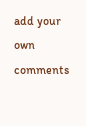add your own comments